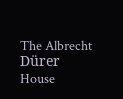The Albrecht Dürer House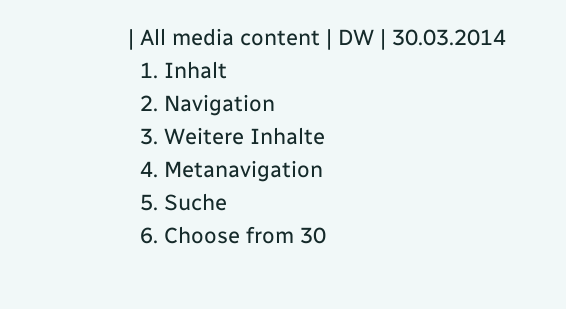| All media content | DW | 30.03.2014
  1. Inhalt
  2. Navigation
  3. Weitere Inhalte
  4. Metanavigation
  5. Suche
  6. Choose from 30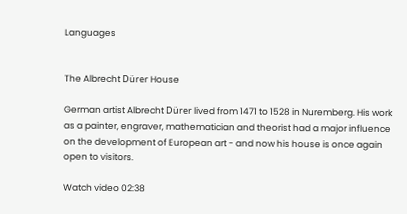Languages


The Albrecht Dürer House

German artist Albrecht Dürer lived from 1471 to 1528 in Nuremberg. His work as a painter, engraver, mathematician and theorist had a major influence on the development of European art - and now his house is once again open to visitors.

Watch video 02:38